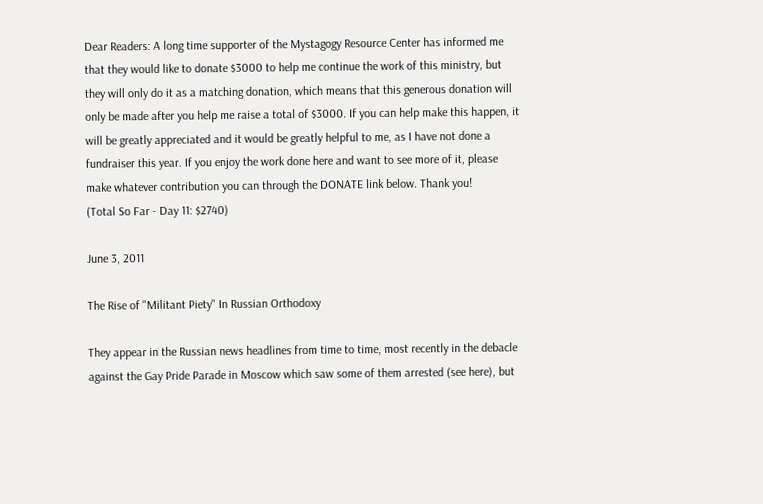Dear Readers: A long time supporter of the Mystagogy Resource Center has informed me that they would like to donate $3000 to help me continue the work of this ministry, but they will only do it as a matching donation, which means that this generous donation will only be made after you help me raise a total of $3000. If you can help make this happen, it will be greatly appreciated and it would be greatly helpful to me, as I have not done a fundraiser this year. If you enjoy the work done here and want to see more of it, please make whatever contribution you can through the DONATE link below. Thank you!
(Total So Far - Day 11: $2740)

June 3, 2011

The Rise of "Militant Piety" In Russian Orthodoxy

They appear in the Russian news headlines from time to time, most recently in the debacle against the Gay Pride Parade in Moscow which saw some of them arrested (see here), but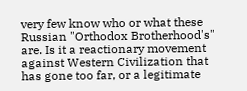very few know who or what these Russian "Orthodox Brotherhood's" are. Is it a reactionary movement against Western Civilization that has gone too far, or a legitimate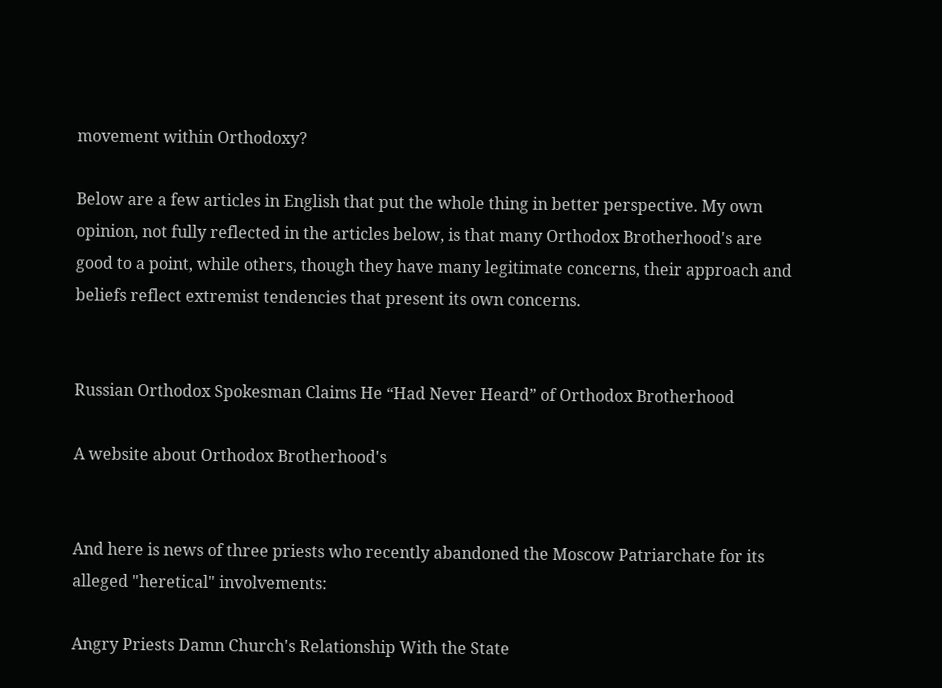movement within Orthodoxy?

Below are a few articles in English that put the whole thing in better perspective. My own opinion, not fully reflected in the articles below, is that many Orthodox Brotherhood's are good to a point, while others, though they have many legitimate concerns, their approach and beliefs reflect extremist tendencies that present its own concerns.


Russian Orthodox Spokesman Claims He “Had Never Heard” of Orthodox Brotherhood

A website about Orthodox Brotherhood's


And here is news of three priests who recently abandoned the Moscow Patriarchate for its alleged "heretical" involvements:

Angry Priests Damn Church's Relationship With the State